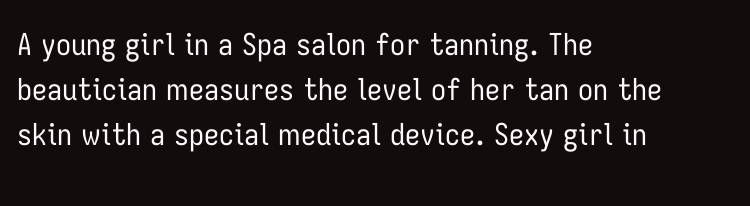A young girl in a Spa salon for tanning. The beautician measures the level of her tan on the skin with a special medical device. Sexy girl in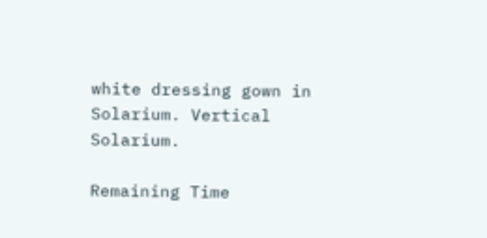white dressing gown in Solarium. Vertical Solarium.

Remaining Time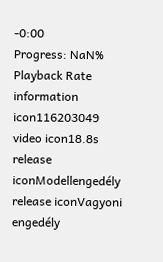-0:00
Progress: NaN%
Playback Rate
information icon116203049
video icon18.8s
release iconModellengedély
release iconVagyoni engedély